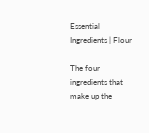Essential Ingredients | Flour

The four ingredients that make up the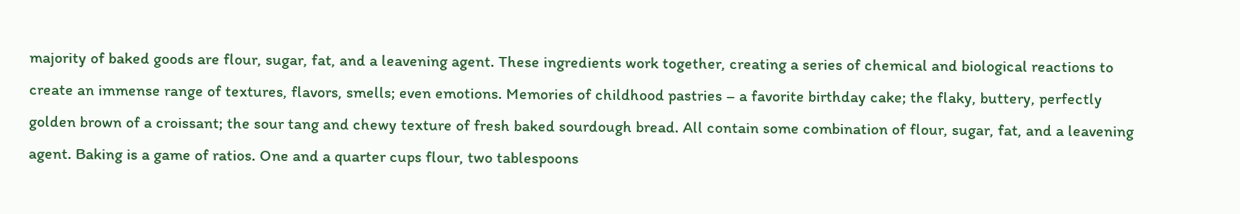majority of baked goods are flour, sugar, fat, and a leavening agent. These ingredients work together, creating a series of chemical and biological reactions to create an immense range of textures, flavors, smells; even emotions. Memories of childhood pastries – a favorite birthday cake; the flaky, buttery, perfectly golden brown of a croissant; the sour tang and chewy texture of fresh baked sourdough bread. All contain some combination of flour, sugar, fat, and a leavening agent. Baking is a game of ratios. One and a quarter cups flour, two tablespoons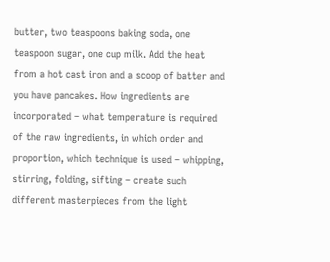butter, two teaspoons baking soda, one teaspoon sugar, one cup milk. Add the heat from a hot cast iron and a scoop of batter and you have pancakes. How ingredients are incorporated – what temperature is required of the raw ingredients, in which order and proportion, which technique is used – whipping, stirring, folding, sifting – create such different masterpieces from the light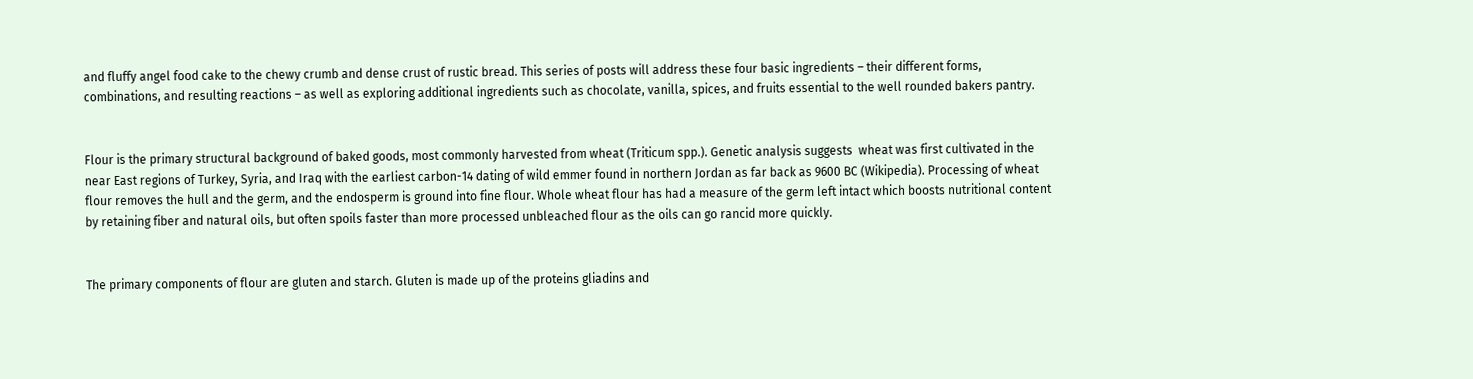and fluffy angel food cake to the chewy crumb and dense crust of rustic bread. This series of posts will address these four basic ingredients – their different forms, combinations, and resulting reactions – as well as exploring additional ingredients such as chocolate, vanilla, spices, and fruits essential to the well rounded bakers pantry.


Flour is the primary structural background of baked goods, most commonly harvested from wheat (Triticum spp.). Genetic analysis suggests  wheat was first cultivated in the near East regions of Turkey, Syria, and Iraq with the earliest carbon-14 dating of wild emmer found in northern Jordan as far back as 9600 BC (Wikipedia). Processing of wheat flour removes the hull and the germ, and the endosperm is ground into fine flour. Whole wheat flour has had a measure of the germ left intact which boosts nutritional content by retaining fiber and natural oils, but often spoils faster than more processed unbleached flour as the oils can go rancid more quickly.


The primary components of flour are gluten and starch. Gluten is made up of the proteins gliadins and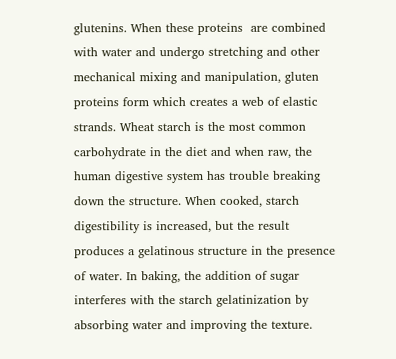glutenins. When these proteins  are combined with water and undergo stretching and other mechanical mixing and manipulation, gluten proteins form which creates a web of elastic strands. Wheat starch is the most common carbohydrate in the diet and when raw, the human digestive system has trouble breaking down the structure. When cooked, starch digestibility is increased, but the result produces a gelatinous structure in the presence of water. In baking, the addition of sugar interferes with the starch gelatinization by absorbing water and improving the texture.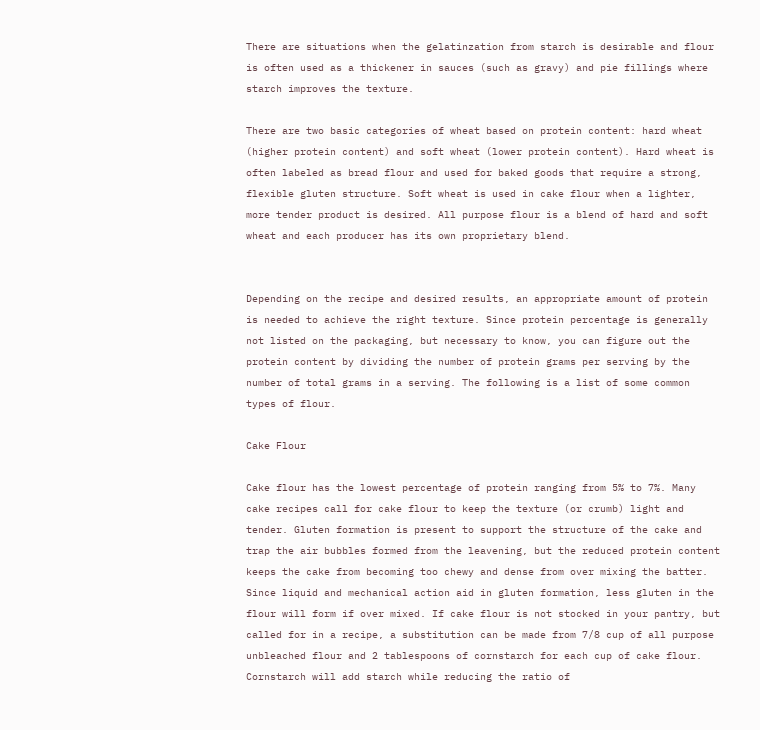There are situations when the gelatinzation from starch is desirable and flour is often used as a thickener in sauces (such as gravy) and pie fillings where starch improves the texture.

There are two basic categories of wheat based on protein content: hard wheat (higher protein content) and soft wheat (lower protein content). Hard wheat is often labeled as bread flour and used for baked goods that require a strong, flexible gluten structure. Soft wheat is used in cake flour when a lighter, more tender product is desired. All purpose flour is a blend of hard and soft wheat and each producer has its own proprietary blend.


Depending on the recipe and desired results, an appropriate amount of protein is needed to achieve the right texture. Since protein percentage is generally not listed on the packaging, but necessary to know, you can figure out the protein content by dividing the number of protein grams per serving by the number of total grams in a serving. The following is a list of some common types of flour.

Cake Flour

Cake flour has the lowest percentage of protein ranging from 5% to 7%. Many cake recipes call for cake flour to keep the texture (or crumb) light and tender. Gluten formation is present to support the structure of the cake and trap the air bubbles formed from the leavening, but the reduced protein content keeps the cake from becoming too chewy and dense from over mixing the batter. Since liquid and mechanical action aid in gluten formation, less gluten in the flour will form if over mixed. If cake flour is not stocked in your pantry, but called for in a recipe, a substitution can be made from 7/8 cup of all purpose unbleached flour and 2 tablespoons of cornstarch for each cup of cake flour. Cornstarch will add starch while reducing the ratio of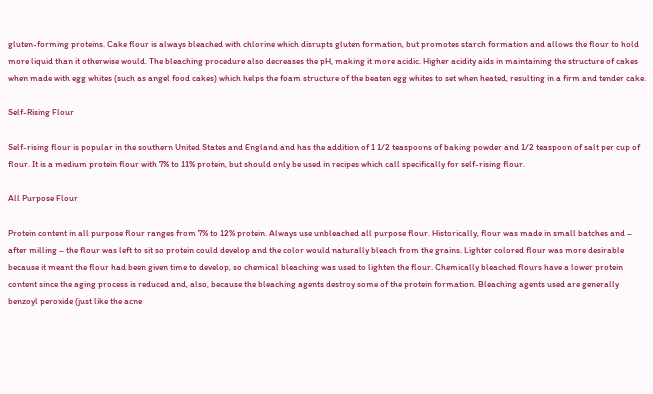gluten-forming proteins. Cake flour is always bleached with chlorine which disrupts gluten formation, but promotes starch formation and allows the flour to hold more liquid than it otherwise would. The bleaching procedure also decreases the pH, making it more acidic. Higher acidity aids in maintaining the structure of cakes when made with egg whites (such as angel food cakes) which helps the foam structure of the beaten egg whites to set when heated, resulting in a firm and tender cake.

Self-Rising Flour

Self-rising flour is popular in the southern United States and England and has the addition of 1 1/2 teaspoons of baking powder and 1/2 teaspoon of salt per cup of flour. It is a medium protein flour with 7% to 11% protein, but should only be used in recipes which call specifically for self-rising flour.

All Purpose Flour

Protein content in all purpose flour ranges from 7% to 12% protein. Always use unbleached all purpose flour. Historically, flour was made in small batches and – after milling – the flour was left to sit so protein could develop and the color would naturally bleach from the grains. Lighter colored flour was more desirable because it meant the flour had been given time to develop, so chemical bleaching was used to lighten the flour. Chemically bleached flours have a lower protein content since the aging process is reduced and, also, because the bleaching agents destroy some of the protein formation. Bleaching agents used are generally benzoyl peroxide (just like the acne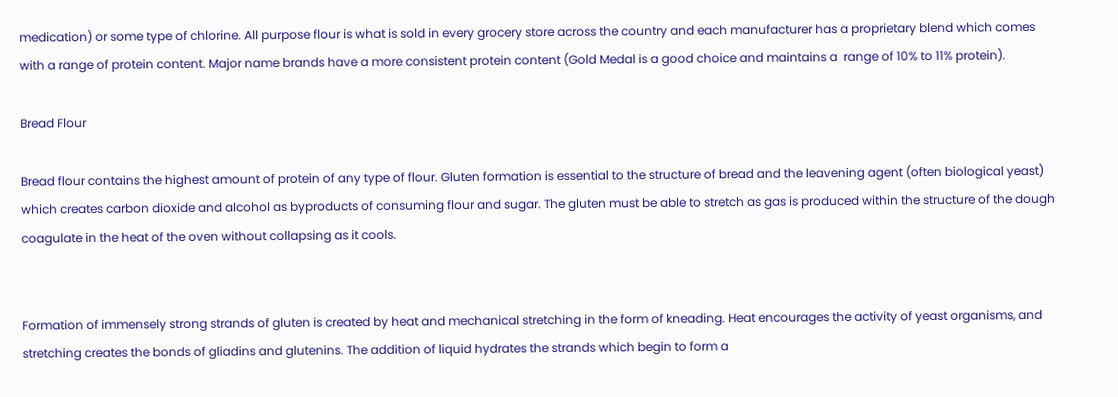medication) or some type of chlorine. All purpose flour is what is sold in every grocery store across the country and each manufacturer has a proprietary blend which comes with a range of protein content. Major name brands have a more consistent protein content (Gold Medal is a good choice and maintains a  range of 10% to 11% protein).

Bread Flour

Bread flour contains the highest amount of protein of any type of flour. Gluten formation is essential to the structure of bread and the leavening agent (often biological yeast) which creates carbon dioxide and alcohol as byproducts of consuming flour and sugar. The gluten must be able to stretch as gas is produced within the structure of the dough coagulate in the heat of the oven without collapsing as it cools.


Formation of immensely strong strands of gluten is created by heat and mechanical stretching in the form of kneading. Heat encourages the activity of yeast organisms, and stretching creates the bonds of gliadins and glutenins. The addition of liquid hydrates the strands which begin to form a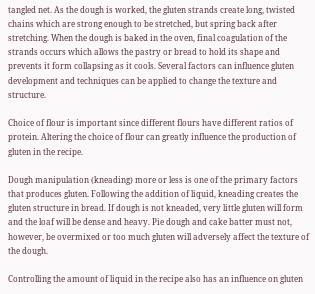tangled net. As the dough is worked, the gluten strands create long, twisted chains which are strong enough to be stretched, but spring back after stretching. When the dough is baked in the oven, final coagulation of the strands occurs which allows the pastry or bread to hold its shape and prevents it form collapsing as it cools. Several factors can influence gluten development and techniques can be applied to change the texture and structure.

Choice of flour is important since different flours have different ratios of protein. Altering the choice of flour can greatly influence the production of gluten in the recipe.

Dough manipulation (kneading) more or less is one of the primary factors that produces gluten. Following the addition of liquid, kneading creates the gluten structure in bread. If dough is not kneaded, very little gluten will form and the loaf will be dense and heavy. Pie dough and cake batter must not, however, be overmixed or too much gluten will adversely affect the texture of the dough.

Controlling the amount of liquid in the recipe also has an influence on gluten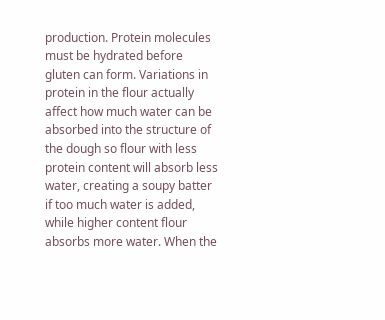production. Protein molecules must be hydrated before gluten can form. Variations in protein in the flour actually affect how much water can be absorbed into the structure of the dough so flour with less protein content will absorb less water, creating a soupy batter if too much water is added, while higher content flour absorbs more water. When the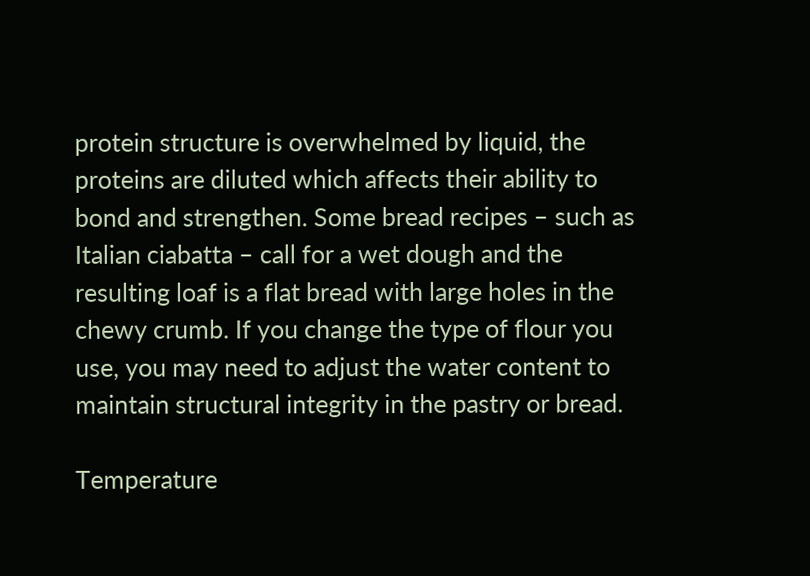protein structure is overwhelmed by liquid, the proteins are diluted which affects their ability to bond and strengthen. Some bread recipes – such as Italian ciabatta – call for a wet dough and the resulting loaf is a flat bread with large holes in the chewy crumb. If you change the type of flour you use, you may need to adjust the water content to maintain structural integrity in the pastry or bread.

Temperature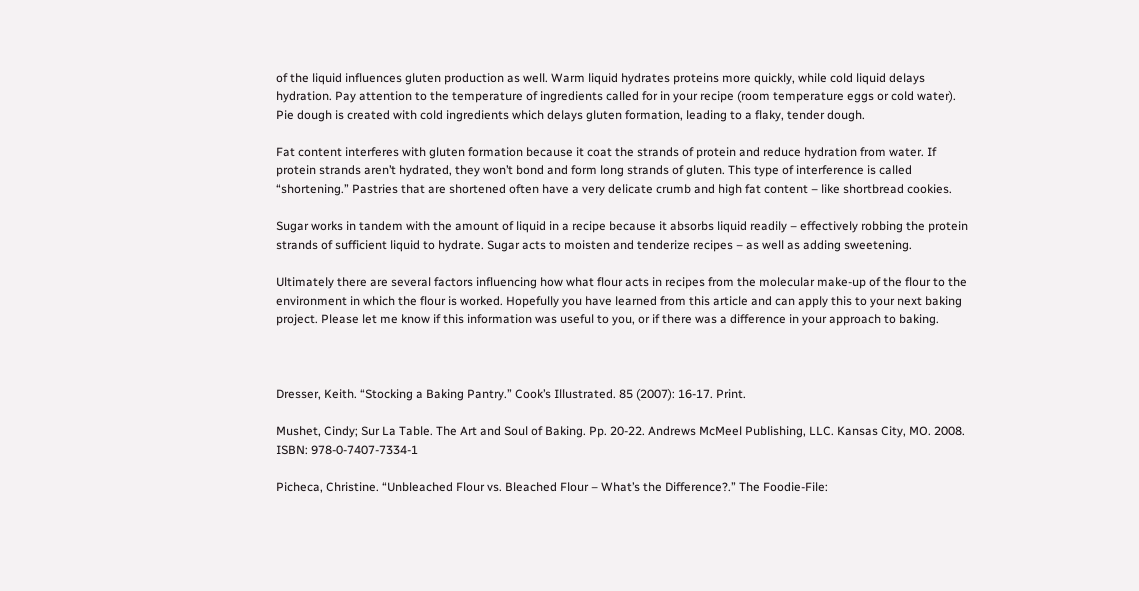of the liquid influences gluten production as well. Warm liquid hydrates proteins more quickly, while cold liquid delays hydration. Pay attention to the temperature of ingredients called for in your recipe (room temperature eggs or cold water). Pie dough is created with cold ingredients which delays gluten formation, leading to a flaky, tender dough.

Fat content interferes with gluten formation because it coat the strands of protein and reduce hydration from water. If protein strands aren’t hydrated, they won’t bond and form long strands of gluten. This type of interference is called “shortening.” Pastries that are shortened often have a very delicate crumb and high fat content – like shortbread cookies.

Sugar works in tandem with the amount of liquid in a recipe because it absorbs liquid readily – effectively robbing the protein strands of sufficient liquid to hydrate. Sugar acts to moisten and tenderize recipes – as well as adding sweetening.

Ultimately there are several factors influencing how what flour acts in recipes from the molecular make-up of the flour to the environment in which the flour is worked. Hopefully you have learned from this article and can apply this to your next baking project. Please let me know if this information was useful to you, or if there was a difference in your approach to baking.



Dresser, Keith. “Stocking a Baking Pantry.” Cook’s Illustrated. 85 (2007): 16-17. Print.

Mushet, Cindy; Sur La Table. The Art and Soul of Baking. Pp. 20-22. Andrews McMeel Publishing, LLC. Kansas City, MO. 2008. ISBN: 978-0-7407-7334-1

Picheca, Christine. “Unbleached Flour vs. Bleached Flour – What’s the Difference?.” The Foodie-File: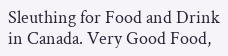Sleuthing for Food and Drink in Canada. Very Good Food,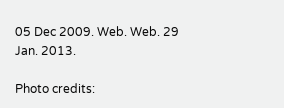05 Dec 2009. Web. Web. 29 Jan. 2013.

Photo credits: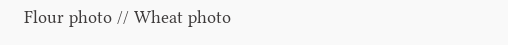Flour photo // Wheat photo